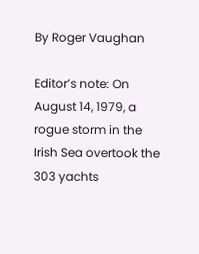By Roger Vaughan

Editor’s note: On August 14, 1979, a rogue storm in the Irish Sea overtook the 303 yachts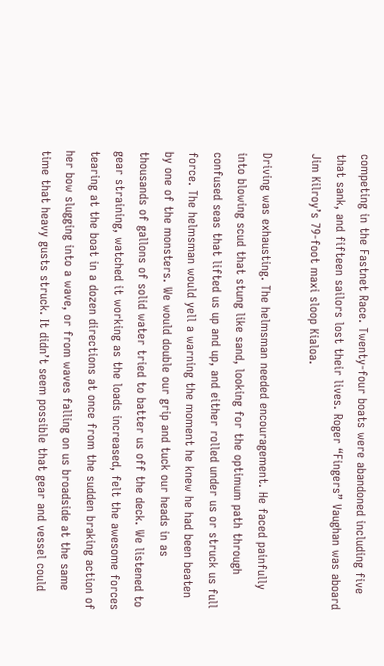competing in the Fastnet Race. Twenty-four boats were abandoned including five that sank, and fifteen sailors lost their lives. Roger “Fingers” Vaughan was aboard Jim Kilroy’s 79-foot maxi sloop Kialoa.

Driving was exhausting. The helmsman needed encouragement. He faced painfully into blowing scud that stung like sand, looking for the optimum path through confused seas that lifted us up and up, and either rolled under us or struck us full force. The helmsman would yell a warning the moment he knew he had been beaten by one of the monsters. We would double our grip and tuck our heads in as thousands of gallons of solid water tried to batter us off the deck. We listened to gear straining, watched it working as the loads increased, felt the awesome forces tearing at the boat in a dozen directions at once from the sudden braking action of her bow slugging into a wave, or from waves falling on us broadside at the same time that heavy gusts struck. It didn’t seem possible that gear and vessel could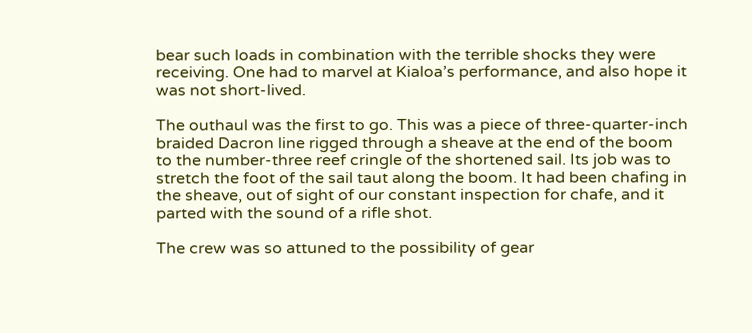bear such loads in combination with the terrible shocks they were receiving. One had to marvel at Kialoa’s performance, and also hope it was not short-lived.

The outhaul was the first to go. This was a piece of three-quarter-inch braided Dacron line rigged through a sheave at the end of the boom to the number-three reef cringle of the shortened sail. Its job was to stretch the foot of the sail taut along the boom. It had been chafing in the sheave, out of sight of our constant inspection for chafe, and it parted with the sound of a rifle shot.

The crew was so attuned to the possibility of gear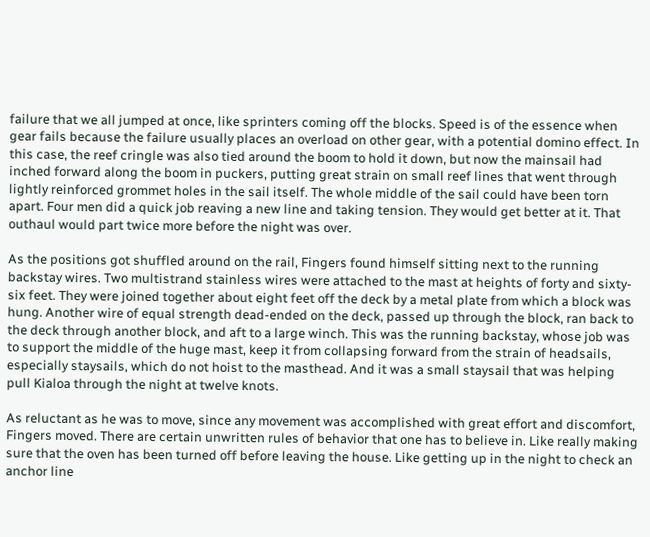failure that we all jumped at once, like sprinters coming off the blocks. Speed is of the essence when gear fails because the failure usually places an overload on other gear, with a potential domino effect. In this case, the reef cringle was also tied around the boom to hold it down, but now the mainsail had inched forward along the boom in puckers, putting great strain on small reef lines that went through lightly reinforced grommet holes in the sail itself. The whole middle of the sail could have been torn apart. Four men did a quick job reaving a new line and taking tension. They would get better at it. That outhaul would part twice more before the night was over.

As the positions got shuffled around on the rail, Fingers found himself sitting next to the running backstay wires. Two multistrand stainless wires were attached to the mast at heights of forty and sixty-six feet. They were joined together about eight feet off the deck by a metal plate from which a block was hung. Another wire of equal strength dead-ended on the deck, passed up through the block, ran back to the deck through another block, and aft to a large winch. This was the running backstay, whose job was to support the middle of the huge mast, keep it from collapsing forward from the strain of headsails, especially staysails, which do not hoist to the masthead. And it was a small staysail that was helping pull Kialoa through the night at twelve knots.

As reluctant as he was to move, since any movement was accomplished with great effort and discomfort, Fingers moved. There are certain unwritten rules of behavior that one has to believe in. Like really making sure that the oven has been turned off before leaving the house. Like getting up in the night to check an anchor line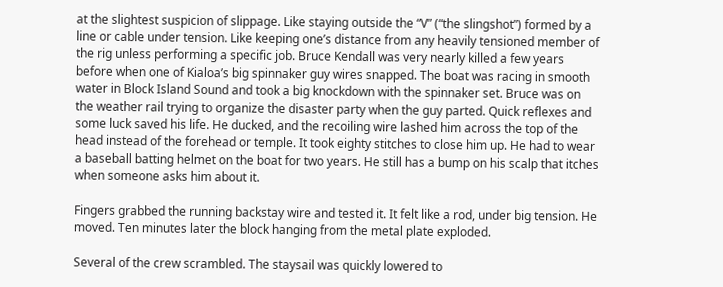at the slightest suspicion of slippage. Like staying outside the “V” (“the slingshot”) formed by a line or cable under tension. Like keeping one’s distance from any heavily tensioned member of the rig unless performing a specific job. Bruce Kendall was very nearly killed a few years before when one of Kialoa’s big spinnaker guy wires snapped. The boat was racing in smooth water in Block Island Sound and took a big knockdown with the spinnaker set. Bruce was on the weather rail trying to organize the disaster party when the guy parted. Quick reflexes and some luck saved his life. He ducked, and the recoiling wire lashed him across the top of the head instead of the forehead or temple. It took eighty stitches to close him up. He had to wear a baseball batting helmet on the boat for two years. He still has a bump on his scalp that itches when someone asks him about it.

Fingers grabbed the running backstay wire and tested it. It felt like a rod, under big tension. He moved. Ten minutes later the block hanging from the metal plate exploded.

Several of the crew scrambled. The staysail was quickly lowered to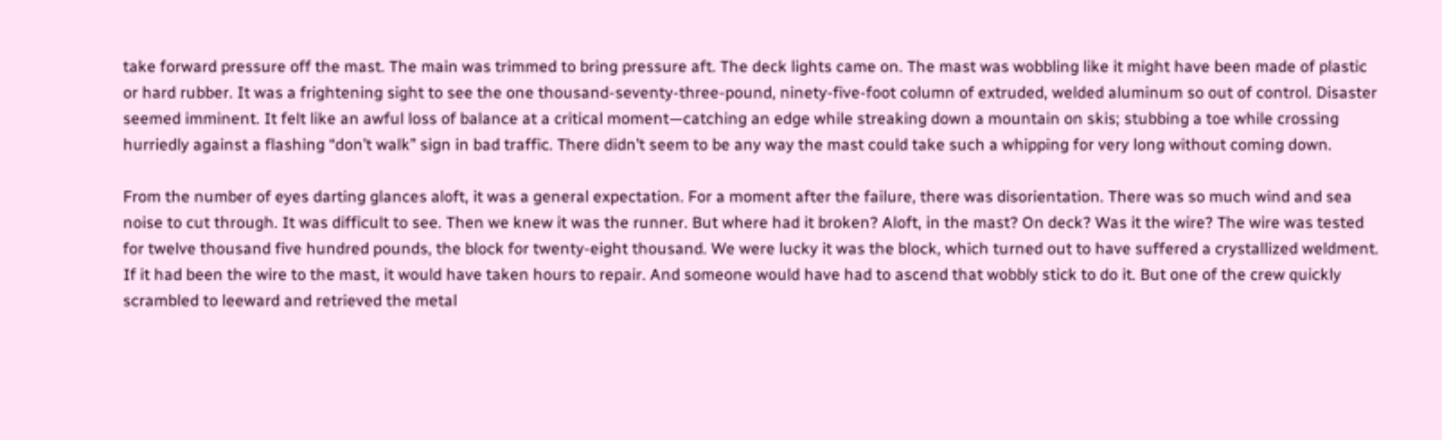take forward pressure off the mast. The main was trimmed to bring pressure aft. The deck lights came on. The mast was wobbling like it might have been made of plastic or hard rubber. It was a frightening sight to see the one thousand-seventy-three-pound, ninety-five-foot column of extruded, welded aluminum so out of control. Disaster seemed imminent. It felt like an awful loss of balance at a critical moment—catching an edge while streaking down a mountain on skis; stubbing a toe while crossing hurriedly against a flashing “don’t walk” sign in bad traffic. There didn’t seem to be any way the mast could take such a whipping for very long without coming down.

From the number of eyes darting glances aloft, it was a general expectation. For a moment after the failure, there was disorientation. There was so much wind and sea noise to cut through. It was difficult to see. Then we knew it was the runner. But where had it broken? Aloft, in the mast? On deck? Was it the wire? The wire was tested for twelve thousand five hundred pounds, the block for twenty-eight thousand. We were lucky it was the block, which turned out to have suffered a crystallized weldment. If it had been the wire to the mast, it would have taken hours to repair. And someone would have had to ascend that wobbly stick to do it. But one of the crew quickly scrambled to leeward and retrieved the metal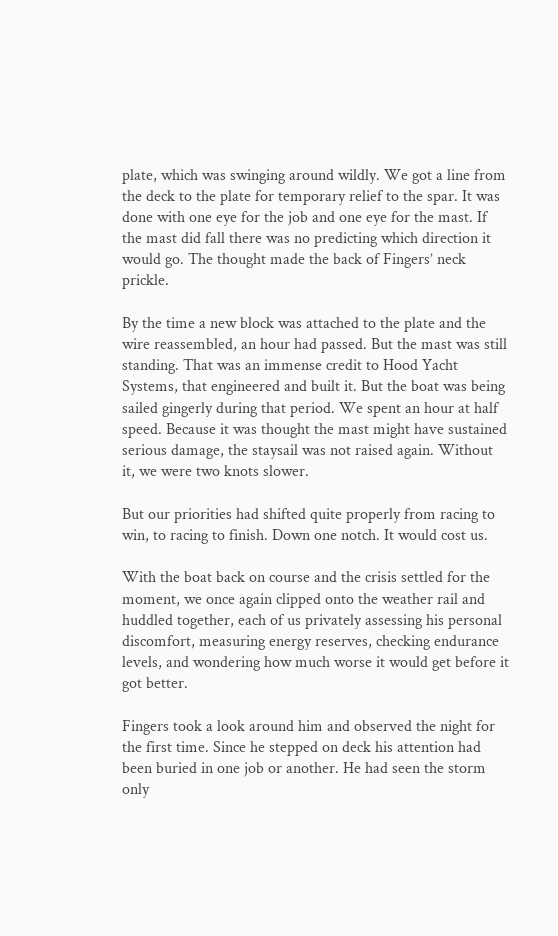plate, which was swinging around wildly. We got a line from the deck to the plate for temporary relief to the spar. It was done with one eye for the job and one eye for the mast. If the mast did fall there was no predicting which direction it would go. The thought made the back of Fingers’ neck prickle.

By the time a new block was attached to the plate and the wire reassembled, an hour had passed. But the mast was still standing. That was an immense credit to Hood Yacht Systems, that engineered and built it. But the boat was being sailed gingerly during that period. We spent an hour at half speed. Because it was thought the mast might have sustained serious damage, the staysail was not raised again. Without it, we were two knots slower.

But our priorities had shifted quite properly from racing to win, to racing to finish. Down one notch. It would cost us.

With the boat back on course and the crisis settled for the moment, we once again clipped onto the weather rail and huddled together, each of us privately assessing his personal discomfort, measuring energy reserves, checking endurance levels, and wondering how much worse it would get before it got better.

Fingers took a look around him and observed the night for the first time. Since he stepped on deck his attention had been buried in one job or another. He had seen the storm only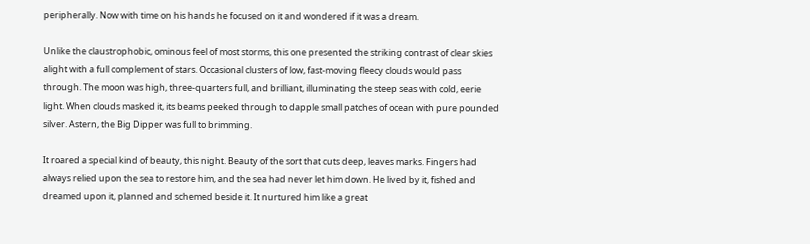peripherally. Now with time on his hands he focused on it and wondered if it was a dream.

Unlike the claustrophobic, ominous feel of most storms, this one presented the striking contrast of clear skies alight with a full complement of stars. Occasional clusters of low, fast-moving fleecy clouds would pass through. The moon was high, three-quarters full, and brilliant, illuminating the steep seas with cold, eerie light. When clouds masked it, its beams peeked through to dapple small patches of ocean with pure pounded silver. Astern, the Big Dipper was full to brimming.

It roared a special kind of beauty, this night. Beauty of the sort that cuts deep, leaves marks. Fingers had always relied upon the sea to restore him, and the sea had never let him down. He lived by it, fished and dreamed upon it, planned and schemed beside it. It nurtured him like a great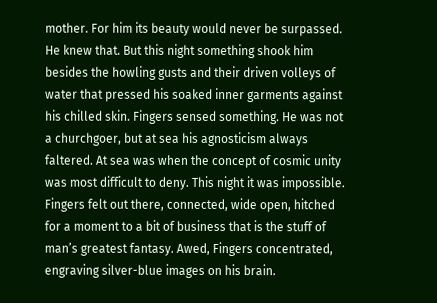mother. For him its beauty would never be surpassed. He knew that. But this night something shook him besides the howling gusts and their driven volleys of water that pressed his soaked inner garments against his chilled skin. Fingers sensed something. He was not a churchgoer, but at sea his agnosticism always faltered. At sea was when the concept of cosmic unity was most difficult to deny. This night it was impossible. Fingers felt out there, connected, wide open, hitched for a moment to a bit of business that is the stuff of man’s greatest fantasy. Awed, Fingers concentrated, engraving silver-blue images on his brain.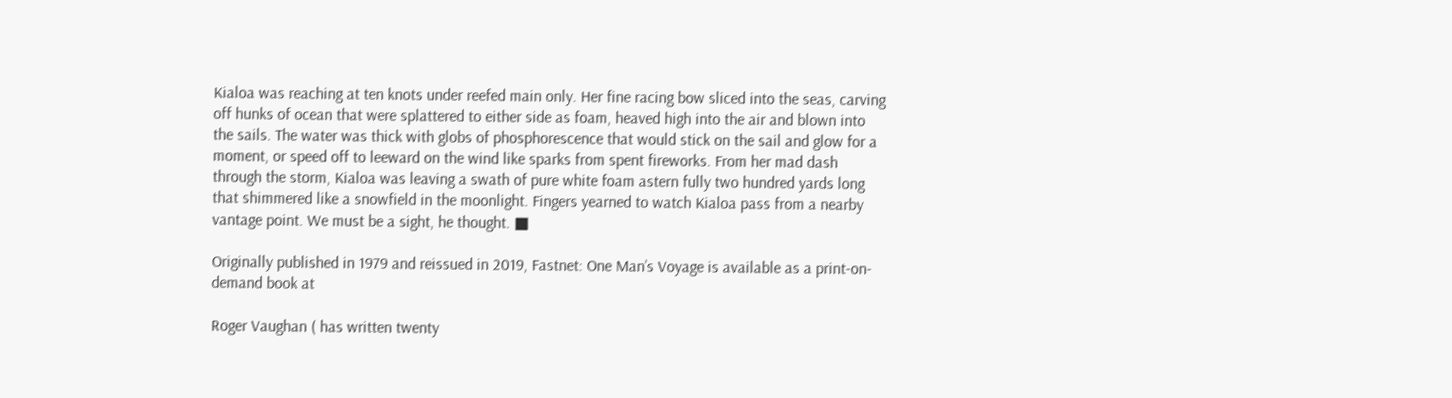Kialoa was reaching at ten knots under reefed main only. Her fine racing bow sliced into the seas, carving off hunks of ocean that were splattered to either side as foam, heaved high into the air and blown into the sails. The water was thick with globs of phosphorescence that would stick on the sail and glow for a moment, or speed off to leeward on the wind like sparks from spent fireworks. From her mad dash through the storm, Kialoa was leaving a swath of pure white foam astern fully two hundred yards long that shimmered like a snowfield in the moonlight. Fingers yearned to watch Kialoa pass from a nearby vantage point. We must be a sight, he thought. ■

Originally published in 1979 and reissued in 2019, Fastnet: One Man’s Voyage is available as a print-on-demand book at

Roger Vaughan ( has written twenty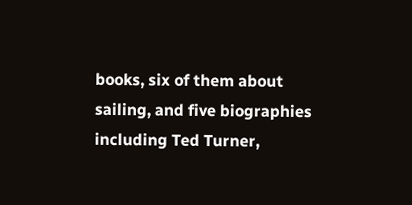books, six of them about sailing, and five biographies including Ted Turner,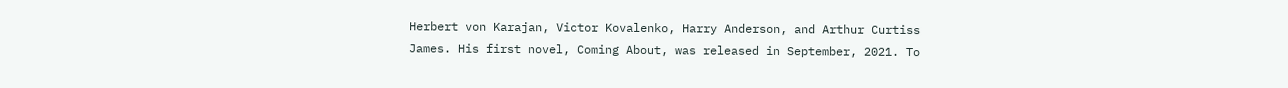Herbert von Karajan, Victor Kovalenko, Harry Anderson, and Arthur Curtiss James. His first novel, Coming About, was released in September, 2021. To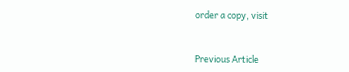order a copy, visit


Previous Article